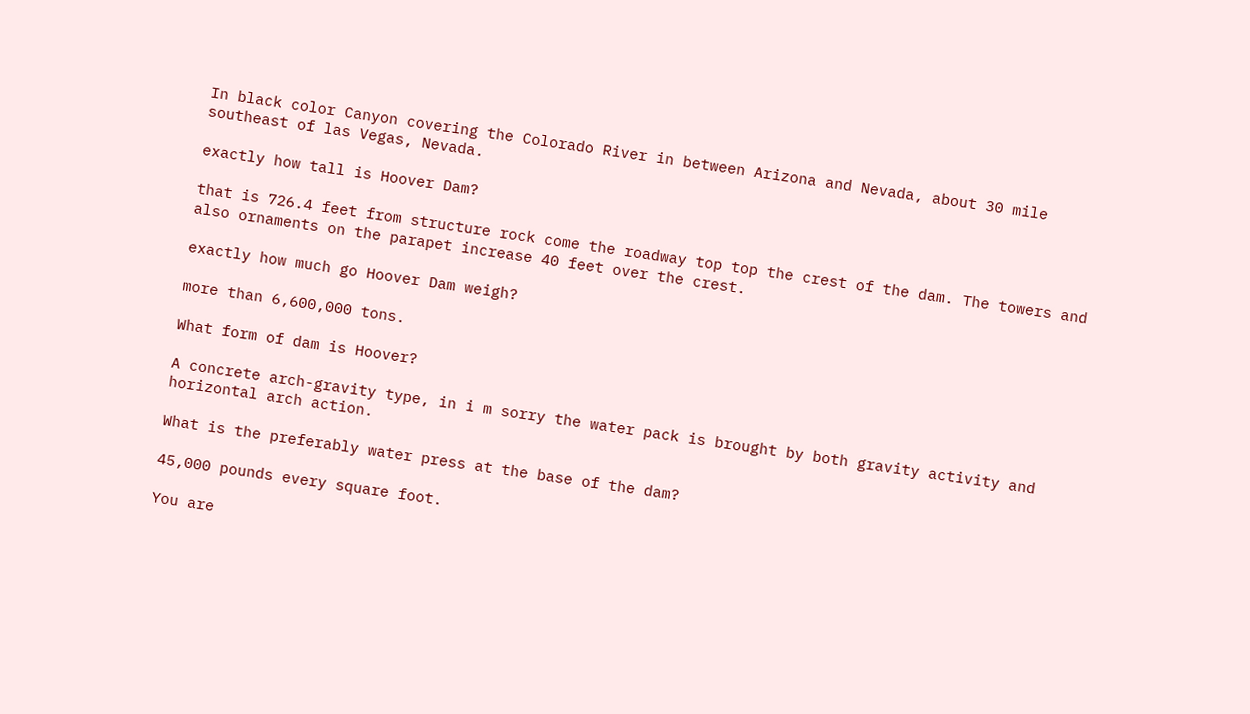In black color Canyon covering the Colorado River in between Arizona and Nevada, about 30 mile southeast of las Vegas, Nevada.

exactly how tall is Hoover Dam?

that is 726.4 feet from structure rock come the roadway top top the crest of the dam. The towers and also ornaments on the parapet increase 40 feet over the crest.

exactly how much go Hoover Dam weigh?

more than 6,600,000 tons.

What form of dam is Hoover?

A concrete arch-gravity type, in i m sorry the water pack is brought by both gravity activity and horizontal arch action.

What is the preferably water press at the base of the dam?

45,000 pounds every square foot.

You are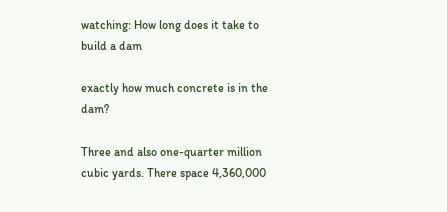watching: How long does it take to build a dam

exactly how much concrete is in the dam?

Three and also one-quarter million cubic yards. There space 4,360,000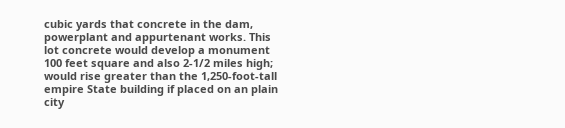cubic yards that concrete in the dam, powerplant and appurtenant works. This lot concrete would develop a monument 100 feet square and also 2-1/2 miles high; would rise greater than the 1,250-foot-tall empire State building if placed on an plain city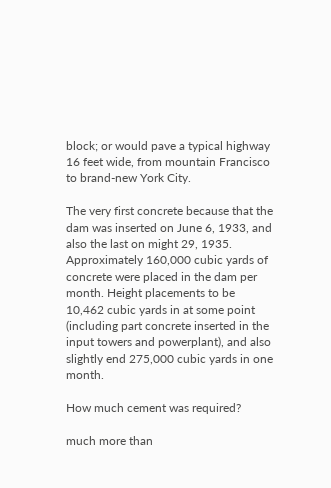block; or would pave a typical highway 16 feet wide, from mountain Francisco to brand-new York City.

The very first concrete because that the dam was inserted on June 6, 1933, and also the last on might 29, 1935. Approximately 160,000 cubic yards of concrete were placed in the dam per month. Height placements to be 10,462 cubic yards in at some point (including part concrete inserted in the input towers and powerplant), and also slightly end 275,000 cubic yards in one month.

How much cement was required?

much more than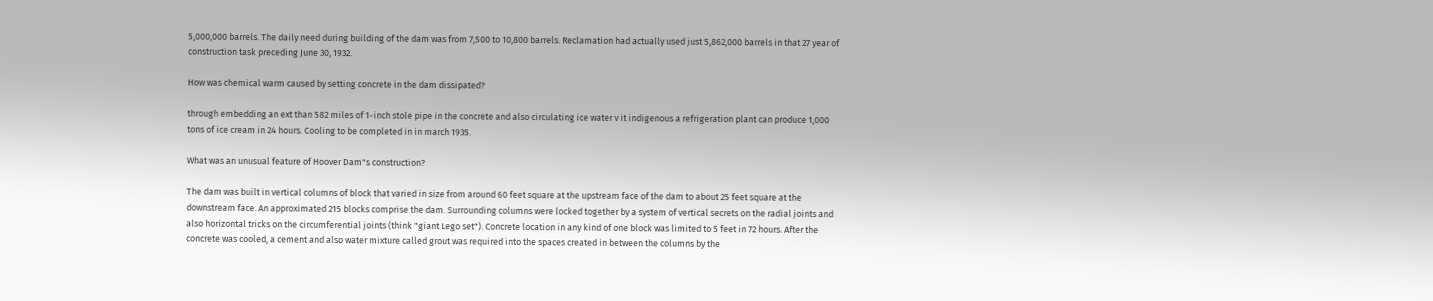5,000,000 barrels. The daily need during building of the dam was from 7,500 to 10,800 barrels. Reclamation had actually used just 5,862,000 barrels in that 27 year of construction task preceding June 30, 1932.

How was chemical warm caused by setting concrete in the dam dissipated?

through embedding an ext than 582 miles of 1-inch stole pipe in the concrete and also circulating ice water v it indigenous a refrigeration plant can produce 1,000 tons of ice cream in 24 hours. Cooling to be completed in in march 1935.

What was an unusual feature of Hoover Dam"s construction?

The dam was built in vertical columns of block that varied in size from around 60 feet square at the upstream face of the dam to about 25 feet square at the downstream face. An approximated 215 blocks comprise the dam. Surrounding columns were locked together by a system of vertical secrets on the radial joints and also horizontal tricks on the circumferential joints (think "giant Lego set"). Concrete location in any kind of one block was limited to 5 feet in 72 hours. After the concrete was cooled, a cement and also water mixture called grout was required into the spaces created in between the columns by the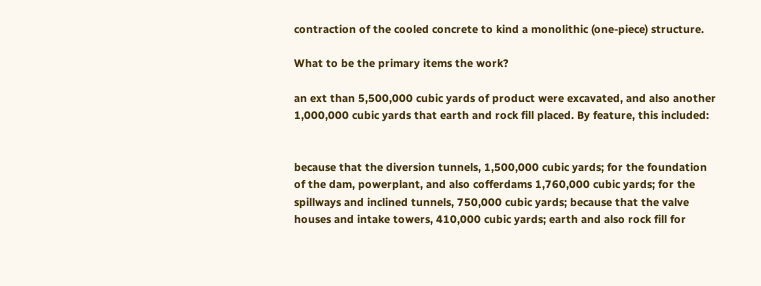contraction of the cooled concrete to kind a monolithic (one-piece) structure.

What to be the primary items the work?

an ext than 5,500,000 cubic yards of product were excavated, and also another 1,000,000 cubic yards that earth and rock fill placed. By feature, this included:


because that the diversion tunnels, 1,500,000 cubic yards; for the foundation of the dam, powerplant, and also cofferdams 1,760,000 cubic yards; for the spillways and inclined tunnels, 750,000 cubic yards; because that the valve houses and intake towers, 410,000 cubic yards; earth and also rock fill for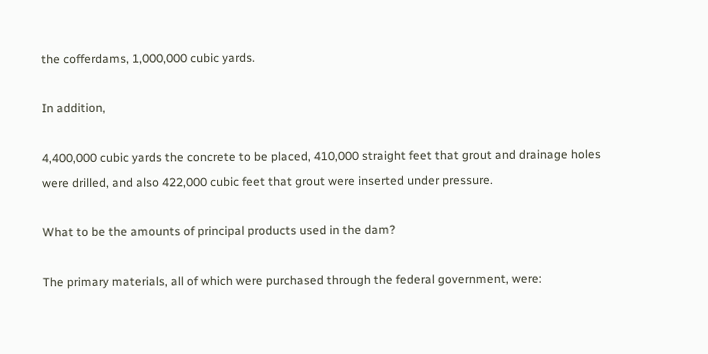the cofferdams, 1,000,000 cubic yards.

In addition,

4,400,000 cubic yards the concrete to be placed, 410,000 straight feet that grout and drainage holes were drilled, and also 422,000 cubic feet that grout were inserted under pressure.

What to be the amounts of principal products used in the dam?

The primary materials, all of which were purchased through the federal government, were: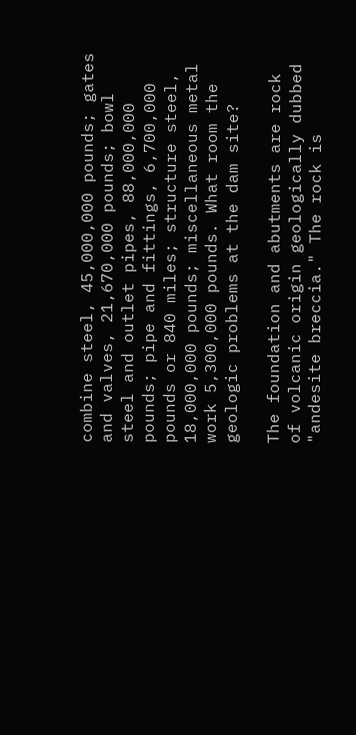combine steel, 45,000,000 pounds; gates and valves, 21,670,000 pounds; bowl steel and outlet pipes, 88,000,000 pounds; pipe and fittings, 6,700,000 pounds or 840 miles; structure steel, 18,000,000 pounds; miscellaneous metal work 5,300,000 pounds. What room the geologic problems at the dam site?

The foundation and abutments are rock of volcanic origin geologically dubbed "andesite breccia." The rock is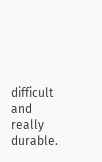difficult and really durable.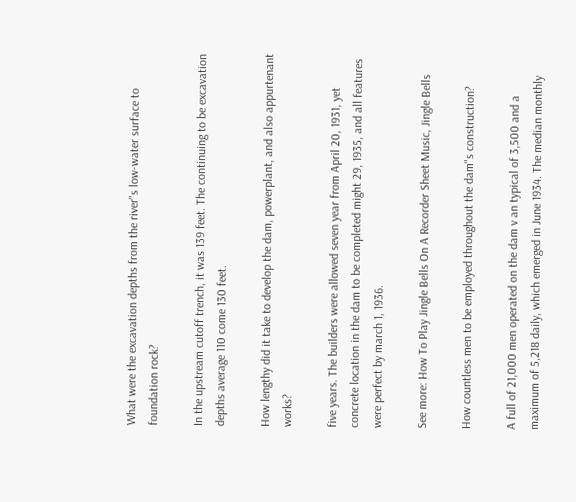What were the excavation depths from the river"s low-water surface to foundation rock?

In the upstream cutoff trench, it was 139 feet. The continuing to be excavation depths average 110 come 130 feet.

How lengthy did it take to develop the dam, powerplant, and also appurtenant works?

five years. The builders were allowed seven year from April 20, 1931, yet concrete location in the dam to be completed might 29, 1935, and all features were perfect by march 1, 1936.

See more: How To Play Jingle Bells On A Recorder Sheet Music, Jingle Bells

How countless men to be employed throughout the dam"s construction?

A full of 21,000 men operated on the dam v an typical of 3,500 and a maximum of 5,218 daily, which emerged in June 1934. The median monthly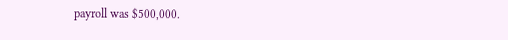payroll was $500,000.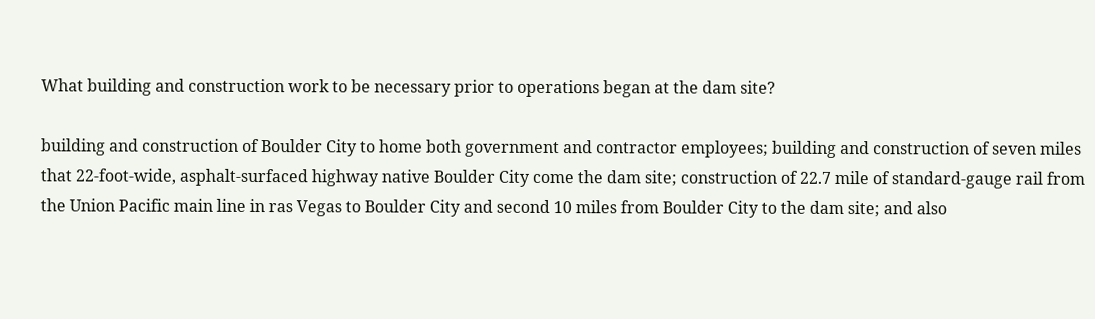What building and construction work to be necessary prior to operations began at the dam site?

building and construction of Boulder City to home both government and contractor employees; building and construction of seven miles that 22-foot-wide, asphalt-surfaced highway native Boulder City come the dam site; construction of 22.7 mile of standard-gauge rail from the Union Pacific main line in ras Vegas to Boulder City and second 10 miles from Boulder City to the dam site; and also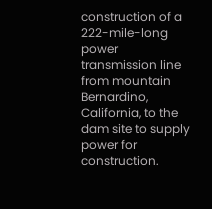construction of a 222-mile-long power transmission line from mountain Bernardino, California, to the dam site to supply power for construction.